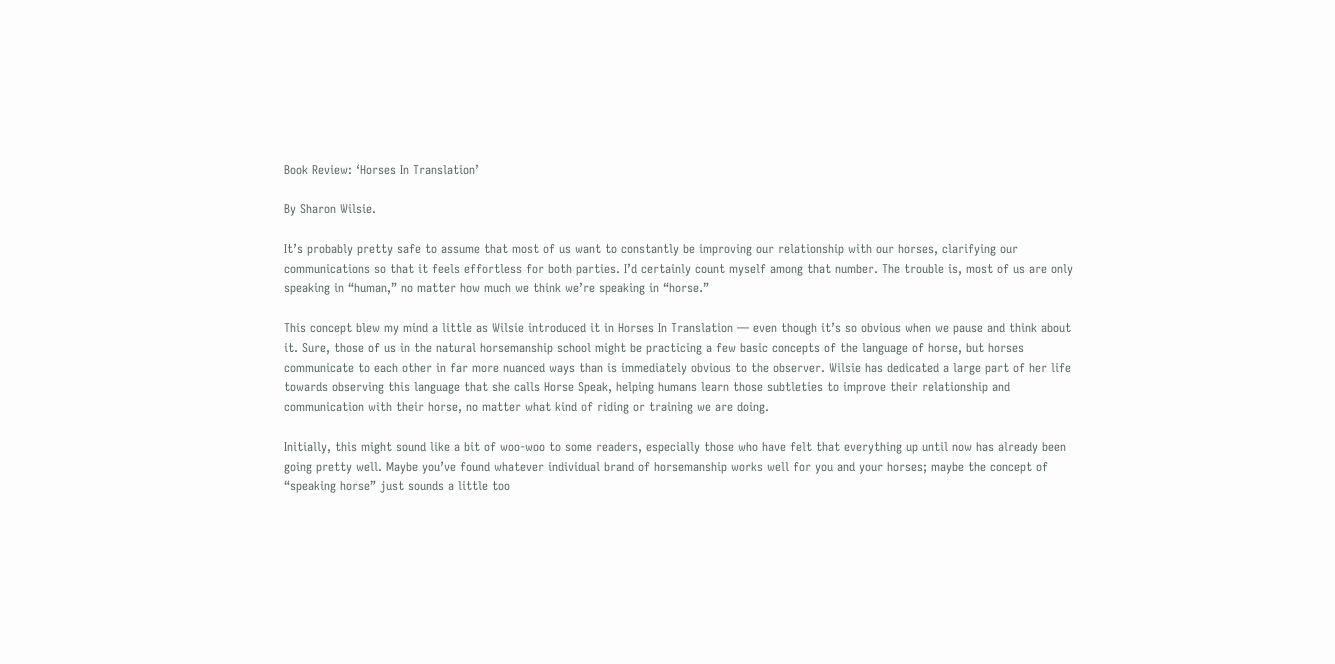Book Review: ‘Horses In Translation’

By Sharon Wilsie.

It’s probably pretty safe to assume that most of us want to constantly be improving our relationship with our horses, clarifying our communications so that it feels effortless for both parties. I’d certainly count myself among that number. The trouble is, most of us are only speaking in “human,” no matter how much we think we’re speaking in “horse.”

This concept blew my mind a little as Wilsie introduced it in Horses In Translation — even though it’s so obvious when we pause and think about it. Sure, those of us in the natural horsemanship school might be practicing a few basic concepts of the language of horse, but horses communicate to each other in far more nuanced ways than is immediately obvious to the observer. Wilsie has dedicated a large part of her life towards observing this language that she calls Horse Speak, helping humans learn those subtleties to improve their relationship and communication with their horse, no matter what kind of riding or training we are doing.

Initially, this might sound like a bit of woo-woo to some readers, especially those who have felt that everything up until now has already been going pretty well. Maybe you’ve found whatever individual brand of horsemanship works well for you and your horses; maybe the concept of “speaking horse” just sounds a little too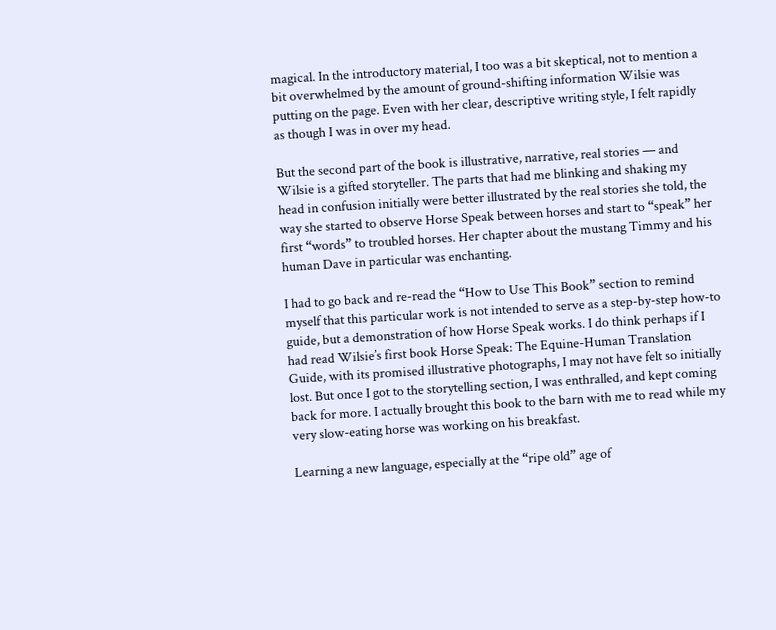magical. In the introductory material, I too was a bit skeptical, not to mention a bit overwhelmed by the amount of ground-shifting information Wilsie was putting on the page. Even with her clear, descriptive writing style, I felt rapidly as though I was in over my head.

But the second part of the book is illustrative, narrative, real stories — and Wilsie is a gifted storyteller. The parts that had me blinking and shaking my head in confusion initially were better illustrated by the real stories she told, the way she started to observe Horse Speak between horses and start to “speak” her first “words” to troubled horses. Her chapter about the mustang Timmy and his human Dave in particular was enchanting.

I had to go back and re-read the “How to Use This Book” section to remind myself that this particular work is not intended to serve as a step-by-step how-to guide, but a demonstration of how Horse Speak works. I do think perhaps if I had read Wilsie’s first book Horse Speak: The Equine-Human Translation Guide, with its promised illustrative photographs, I may not have felt so initially lost. But once I got to the storytelling section, I was enthralled, and kept coming back for more. I actually brought this book to the barn with me to read while my very slow-eating horse was working on his breakfast.

Learning a new language, especially at the “ripe old” age of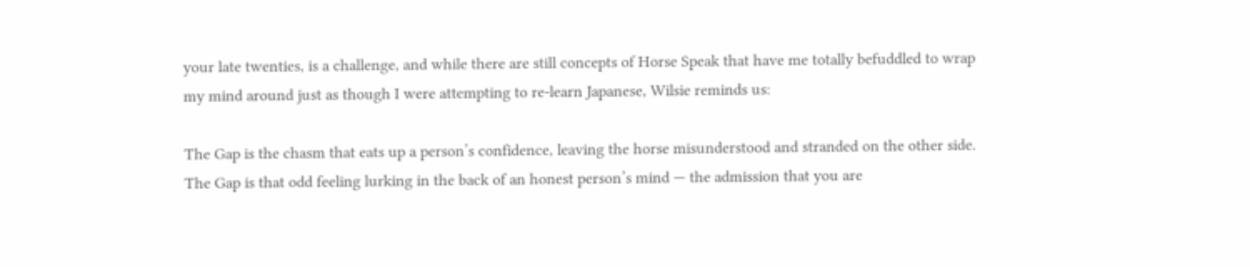your late twenties, is a challenge, and while there are still concepts of Horse Speak that have me totally befuddled to wrap my mind around just as though I were attempting to re-learn Japanese, Wilsie reminds us:

The Gap is the chasm that eats up a person’s confidence, leaving the horse misunderstood and stranded on the other side. The Gap is that odd feeling lurking in the back of an honest person’s mind — the admission that you are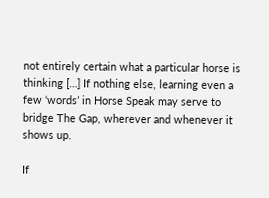not entirely certain what a particular horse is thinking […] If nothing else, learning even a few ‘words’ in Horse Speak may serve to bridge The Gap, wherever and whenever it shows up.

If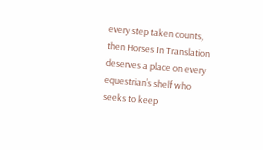every step taken counts, then Horses In Translation deserves a place on every equestrian’s shelf who seeks to keep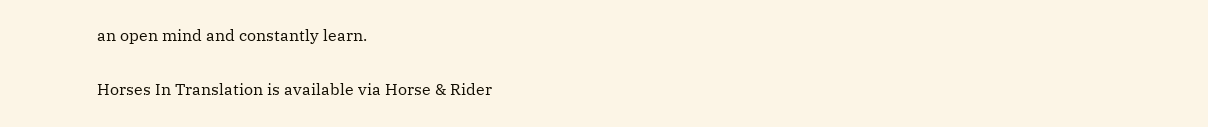an open mind and constantly learn.

Horses In Translation is available via Horse & Rider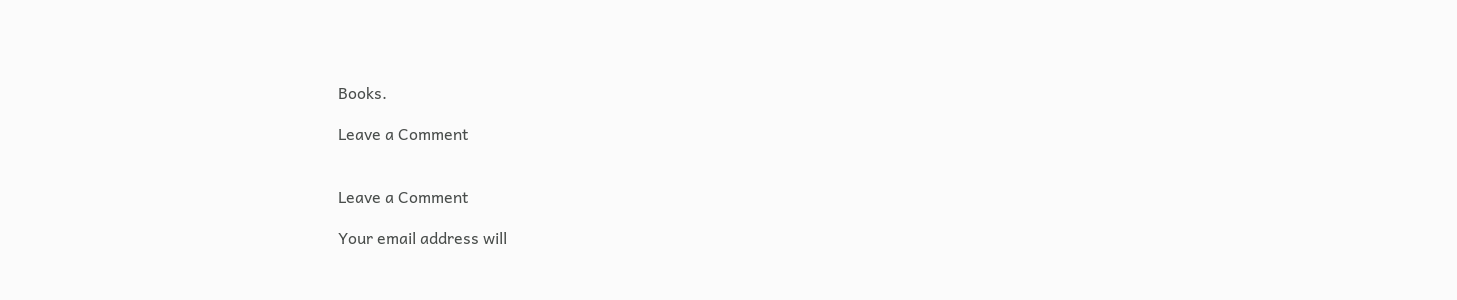Books.

Leave a Comment


Leave a Comment

Your email address will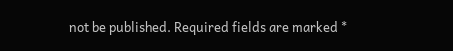not be published. Required fields are marked *